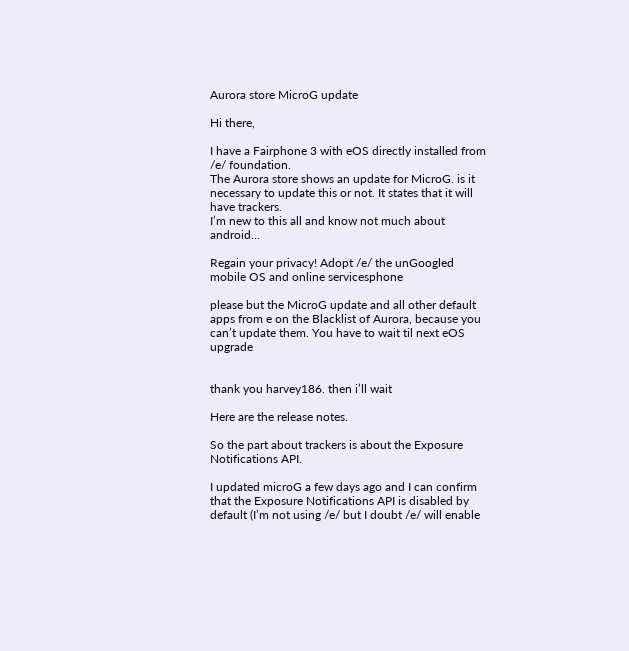Aurora store MicroG update

Hi there,

I have a Fairphone 3 with eOS directly installed from /e/ foundation.
The Aurora store shows an update for MicroG. is it necessary to update this or not. It states that it will have trackers.
I’m new to this all and know not much about android…

Regain your privacy! Adopt /e/ the unGoogled mobile OS and online servicesphone

please but the MicroG update and all other default apps from e on the Blacklist of Aurora, because you can’t update them. You have to wait til next eOS upgrade


thank you harvey186. then i’ll wait

Here are the release notes.

So the part about trackers is about the Exposure Notifications API.

I updated microG a few days ago and I can confirm that the Exposure Notifications API is disabled by default (I’m not using /e/ but I doubt /e/ will enable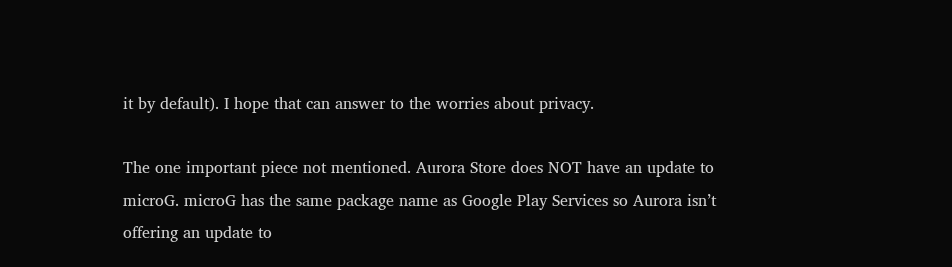it by default). I hope that can answer to the worries about privacy.

The one important piece not mentioned. Aurora Store does NOT have an update to microG. microG has the same package name as Google Play Services so Aurora isn’t offering an update to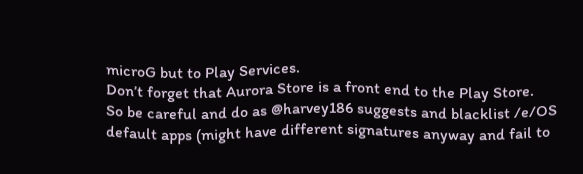microG but to Play Services.
Don’t forget that Aurora Store is a front end to the Play Store.
So be careful and do as @harvey186 suggests and blacklist /e/OS default apps (might have different signatures anyway and fail to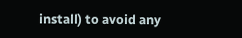install) to avoid any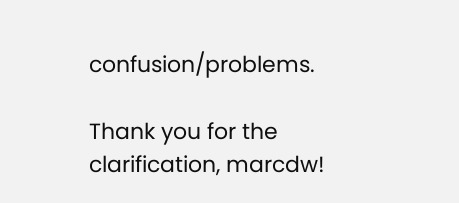confusion/problems.

Thank you for the clarification, marcdw!